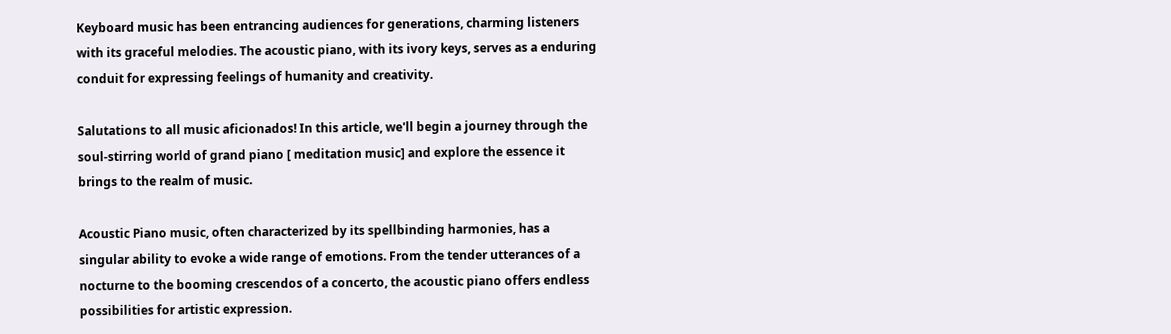Keyboard music has been entrancing audiences for generations, charming listeners with its graceful melodies. The acoustic piano, with its ivory keys, serves as a enduring conduit for expressing feelings of humanity and creativity.

Salutations to all music aficionados! In this article, we'll begin a journey through the soul-stirring world of grand piano [ meditation music] and explore the essence it brings to the realm of music.

Acoustic Piano music, often characterized by its spellbinding harmonies, has a singular ability to evoke a wide range of emotions. From the tender utterances of a nocturne to the booming crescendos of a concerto, the acoustic piano offers endless possibilities for artistic expression.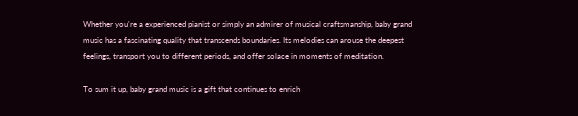Whether you're a experienced pianist or simply an admirer of musical craftsmanship, baby grand music has a fascinating quality that transcends boundaries. Its melodies can arouse the deepest feelings, transport you to different periods, and offer solace in moments of meditation.

To sum it up, baby grand music is a gift that continues to enrich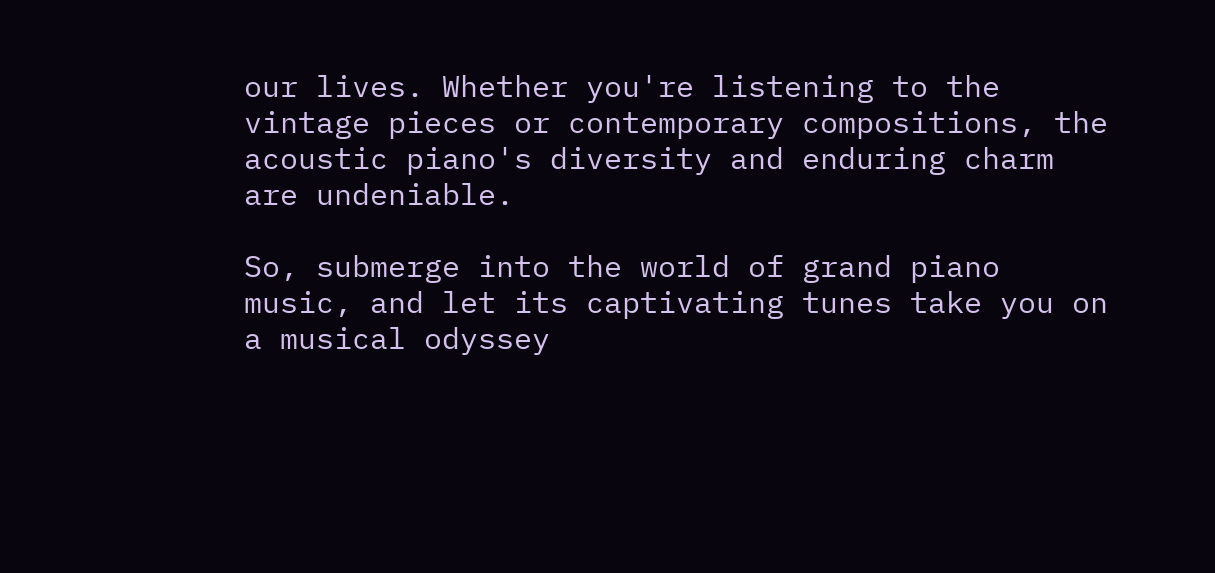our lives. Whether you're listening to the vintage pieces or contemporary compositions, the acoustic piano's diversity and enduring charm are undeniable.

So, submerge into the world of grand piano music, and let its captivating tunes take you on a musical odyssey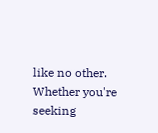like no other. Whether you're seeking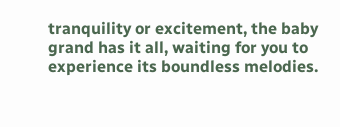tranquility or excitement, the baby grand has it all, waiting for you to experience its boundless melodies.